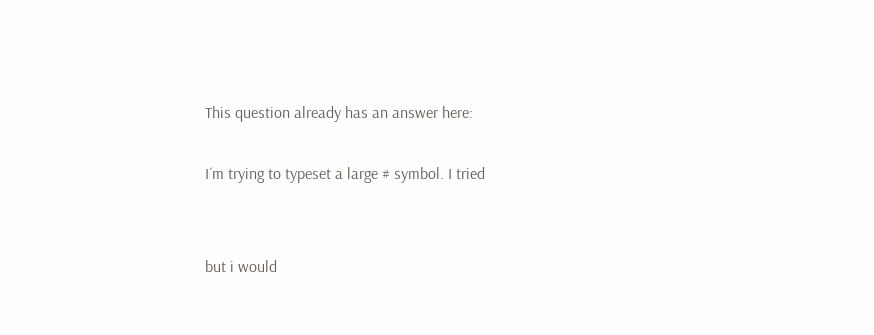This question already has an answer here:

I´m trying to typeset a large # symbol. I tried


but i would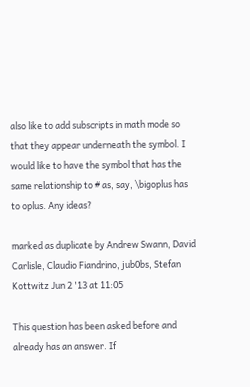also like to add subscripts in math mode so that they appear underneath the symbol. I would like to have the symbol that has the same relationship to # as, say, \bigoplus has to oplus. Any ideas?

marked as duplicate by Andrew Swann, David Carlisle, Claudio Fiandrino, jub0bs, Stefan Kottwitz Jun 2 '13 at 11:05

This question has been asked before and already has an answer. If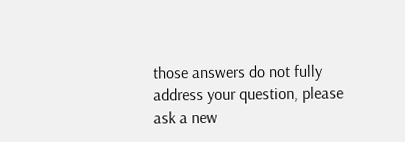those answers do not fully address your question, please ask a new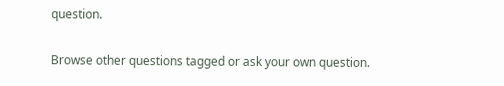question.

Browse other questions tagged or ask your own question.